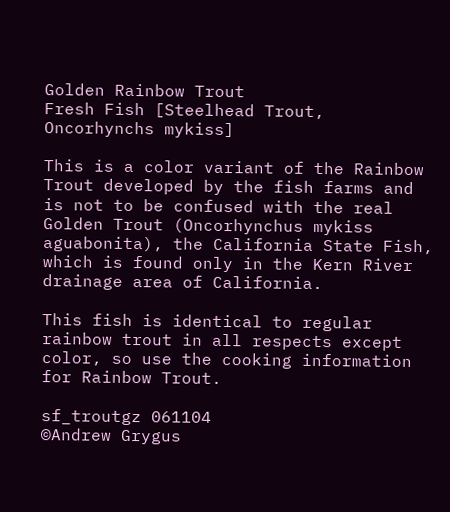Golden Rainbow Trout
Fresh Fish [Steelhead Trout, Oncorhynchs mykiss]

This is a color variant of the Rainbow Trout developed by the fish farms and is not to be confused with the real Golden Trout (Oncorhynchus mykiss aguabonita), the California State Fish, which is found only in the Kern River drainage area of California.

This fish is identical to regular rainbow trout in all respects except color, so use the cooking information for Rainbow Trout.

sf_troutgz 061104
©Andrew Grygus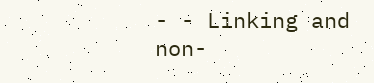- - Linking and non-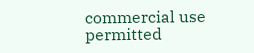commercial use permitted